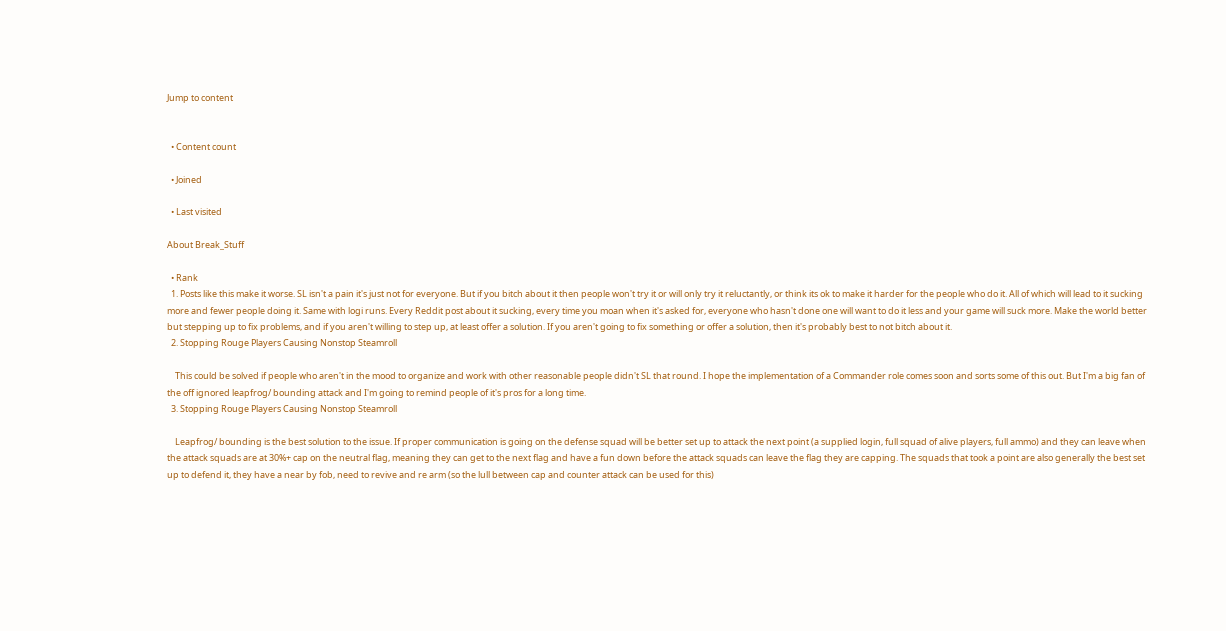Jump to content


  • Content count

  • Joined

  • Last visited

About Break_Stuff

  • Rank
  1. Posts like this make it worse. SL isn't a pain it's just not for everyone. But if you bitch about it then people won't try it or will only try it reluctantly, or think its ok to make it harder for the people who do it. All of which will lead to it sucking more and fewer people doing it. Same with logi runs. Every Reddit post about it sucking, every time you moan when it's asked for, everyone who hasn't done one will want to do it less and your game will suck more. Make the world better but stepping up to fix problems, and if you aren't willing to step up, at least offer a solution. If you aren't going to fix something or offer a solution, then it's probably best to not bitch about it.
  2. Stopping Rouge Players Causing Nonstop Steamroll

    This could be solved if people who aren't in the mood to organize and work with other reasonable people didn't SL that round. I hope the implementation of a Commander role comes soon and sorts some of this out. But I'm a big fan of the off ignored leapfrog/ bounding attack and I'm going to remind people of it's pros for a long time.
  3. Stopping Rouge Players Causing Nonstop Steamroll

    Leapfrog/ bounding is the best solution to the issue. If proper communication is going on the defense squad will be better set up to attack the next point (a supplied login, full squad of alive players, full ammo) and they can leave when the attack squads are at 30%+ cap on the neutral flag, meaning they can get to the next flag and have a fun down before the attack squads can leave the flag they are capping. The squads that took a point are also generally the best set up to defend it, they have a near by fob, need to revive and re arm (so the lull between cap and counter attack can be used for this)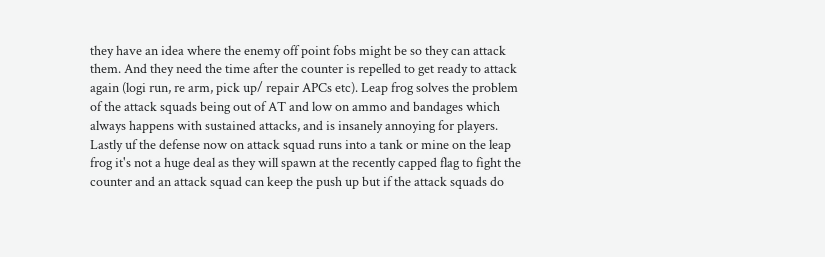they have an idea where the enemy off point fobs might be so they can attack them. And they need the time after the counter is repelled to get ready to attack again (logi run, re arm, pick up/ repair APCs etc). Leap frog solves the problem of the attack squads being out of AT and low on ammo and bandages which always happens with sustained attacks, and is insanely annoying for players. Lastly uf the defense now on attack squad runs into a tank or mine on the leap frog it's not a huge deal as they will spawn at the recently capped flag to fight the counter and an attack squad can keep the push up but if the attack squads do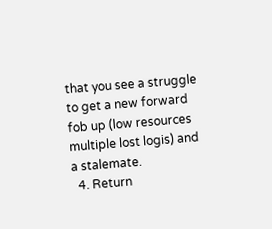that you see a struggle to get a new forward fob up (low resources multiple lost logis) and a stalemate.
  4. Return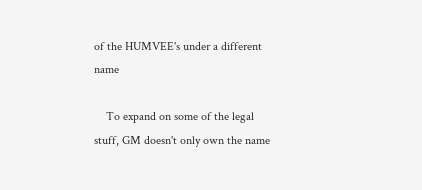of the HUMVEE's under a different name

    To expand on some of the legal stuff, GM doesn't only own the name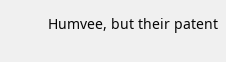Humvee, but their patent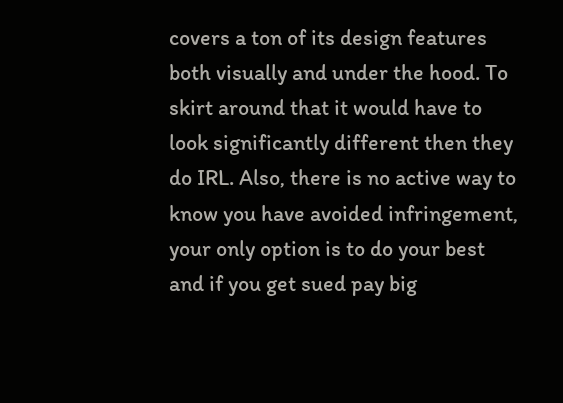covers a ton of its design features both visually and under the hood. To skirt around that it would have to look significantly different then they do IRL. Also, there is no active way to know you have avoided infringement, your only option is to do your best and if you get sued pay big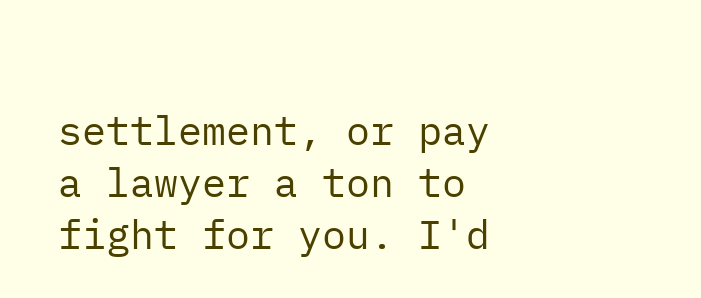settlement, or pay a lawyer a ton to fight for you. I'd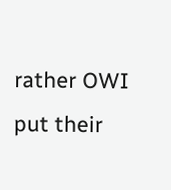rather OWI put their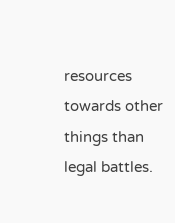resources towards other things than legal battles.